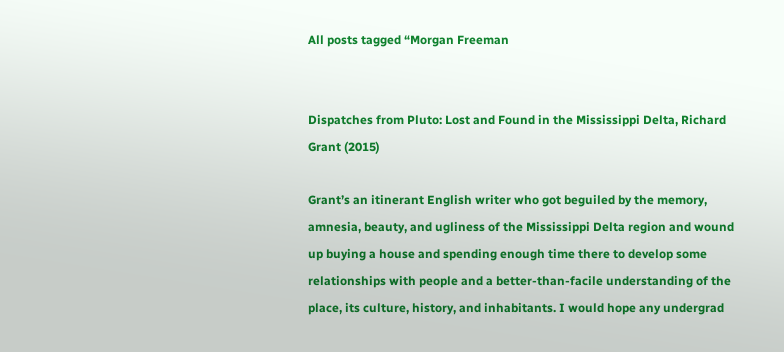All posts tagged “Morgan Freeman


Dispatches from Pluto: Lost and Found in the Mississippi Delta, Richard Grant (2015)

Grant’s an itinerant English writer who got beguiled by the memory, amnesia, beauty, and ugliness of the Mississippi Delta region and wound up buying a house and spending enough time there to develop some relationships with people and a better-than-facile understanding of the place, its culture, history, and inhabitants. I would hope any undergrad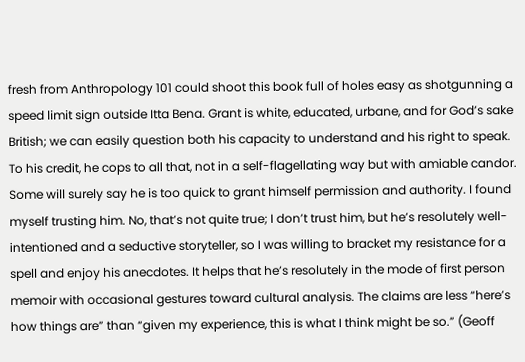fresh from Anthropology 101 could shoot this book full of holes easy as shotgunning a speed limit sign outside Itta Bena. Grant is white, educated, urbane, and for God’s sake British; we can easily question both his capacity to understand and his right to speak. To his credit, he cops to all that, not in a self-flagellating way but with amiable candor. Some will surely say he is too quick to grant himself permission and authority. I found myself trusting him. No, that’s not quite true; I don’t trust him, but he’s resolutely well-intentioned and a seductive storyteller, so I was willing to bracket my resistance for a spell and enjoy his anecdotes. It helps that he’s resolutely in the mode of first person memoir with occasional gestures toward cultural analysis. The claims are less “here’s how things are” than “given my experience, this is what I think might be so.” (Geoff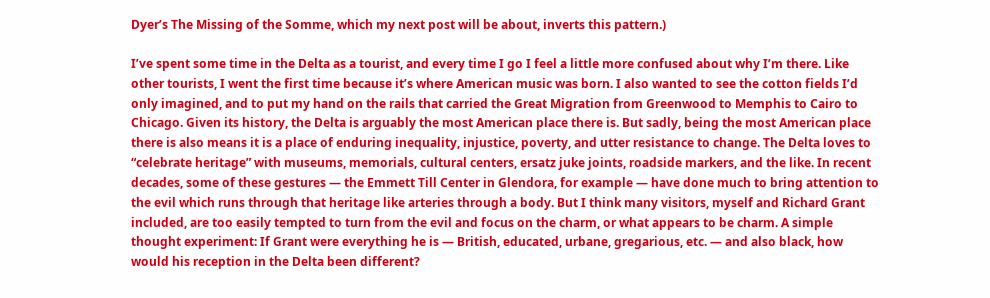Dyer’s The Missing of the Somme, which my next post will be about, inverts this pattern.)

I’ve spent some time in the Delta as a tourist, and every time I go I feel a little more confused about why I’m there. Like other tourists, I went the first time because it’s where American music was born. I also wanted to see the cotton fields I’d only imagined, and to put my hand on the rails that carried the Great Migration from Greenwood to Memphis to Cairo to Chicago. Given its history, the Delta is arguably the most American place there is. But sadly, being the most American place there is also means it is a place of enduring inequality, injustice, poverty, and utter resistance to change. The Delta loves to “celebrate heritage” with museums, memorials, cultural centers, ersatz juke joints, roadside markers, and the like. In recent decades, some of these gestures — the Emmett Till Center in Glendora, for example — have done much to bring attention to the evil which runs through that heritage like arteries through a body. But I think many visitors, myself and Richard Grant included, are too easily tempted to turn from the evil and focus on the charm, or what appears to be charm. A simple thought experiment: If Grant were everything he is — British, educated, urbane, gregarious, etc. — and also black, how would his reception in the Delta been different?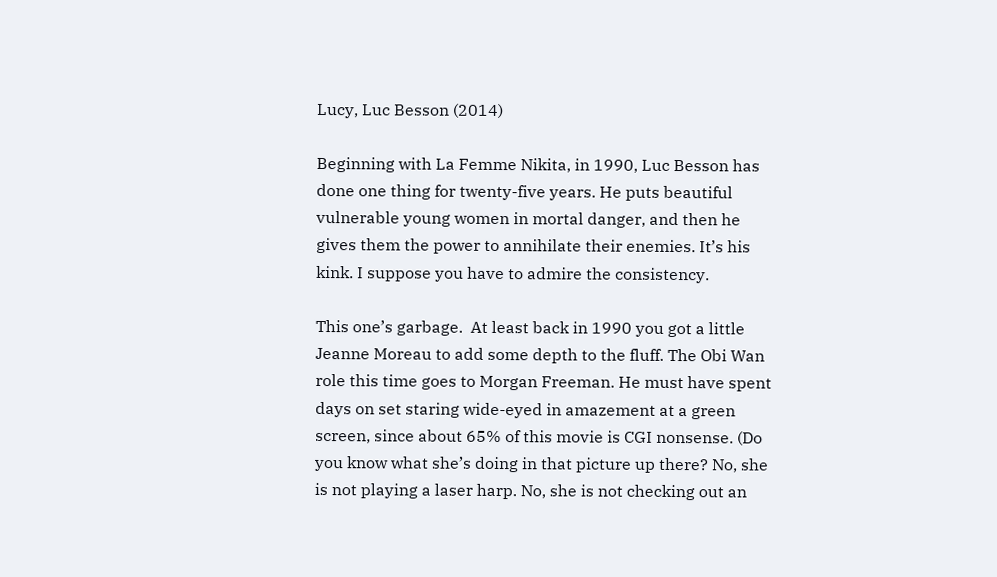Lucy, Luc Besson (2014)

Beginning with La Femme Nikita, in 1990, Luc Besson has done one thing for twenty-five years. He puts beautiful vulnerable young women in mortal danger, and then he gives them the power to annihilate their enemies. It’s his kink. I suppose you have to admire the consistency.

This one’s garbage.  At least back in 1990 you got a little Jeanne Moreau to add some depth to the fluff. The Obi Wan role this time goes to Morgan Freeman. He must have spent days on set staring wide-eyed in amazement at a green screen, since about 65% of this movie is CGI nonsense. (Do you know what she’s doing in that picture up there? No, she is not playing a laser harp. No, she is not checking out an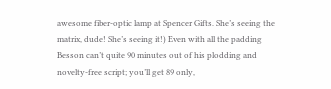awesome fiber-optic lamp at Spencer Gifts. She’s seeing the matrix, dude! She’s seeing it!) Even with all the padding Besson can’t quite 90 minutes out of his plodding and novelty-free script; you’ll get 89 only,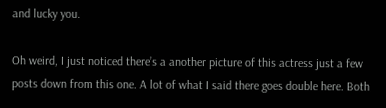and lucky you.

Oh weird, I just noticed there’s a another picture of this actress just a few posts down from this one. A lot of what I said there goes double here. Both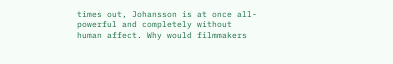times out, Johansson is at once all-powerful and completely without human affect. Why would filmmakers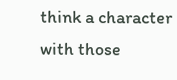think a character with those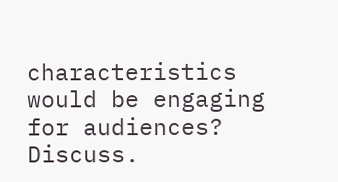characteristics would be engaging for audiences? Discuss.